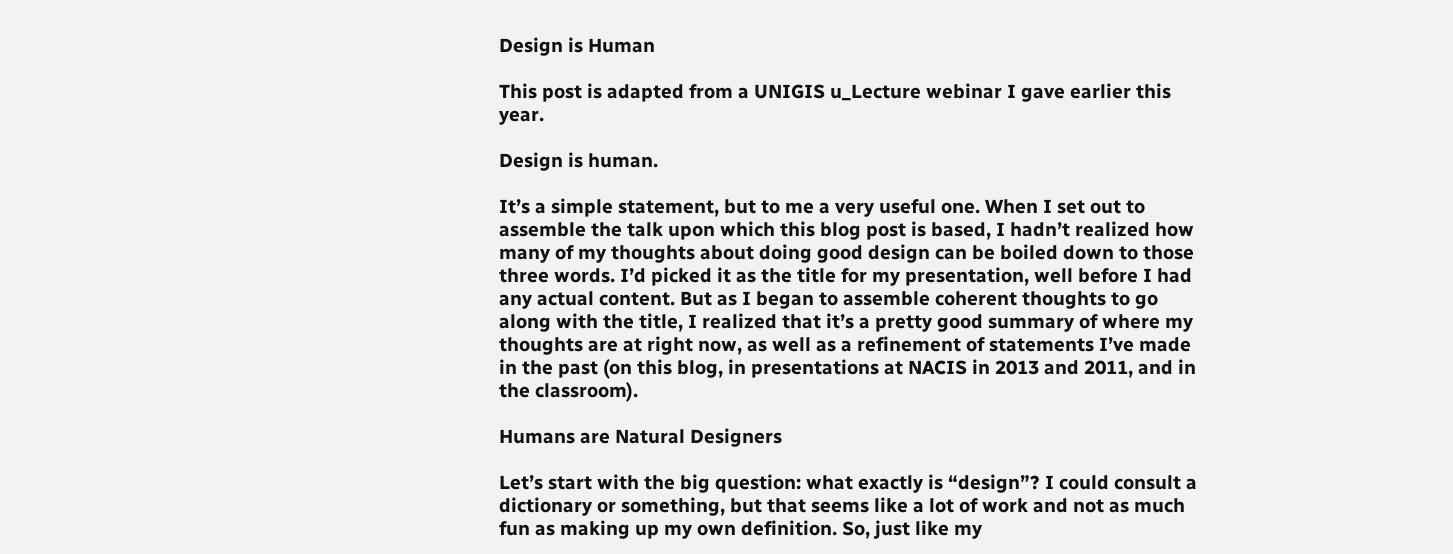Design is Human

This post is adapted from a UNIGIS u_Lecture webinar I gave earlier this year.

Design is human.

It’s a simple statement, but to me a very useful one. When I set out to assemble the talk upon which this blog post is based, I hadn’t realized how many of my thoughts about doing good design can be boiled down to those three words. I’d picked it as the title for my presentation, well before I had any actual content. But as I began to assemble coherent thoughts to go along with the title, I realized that it’s a pretty good summary of where my thoughts are at right now, as well as a refinement of statements I’ve made in the past (on this blog, in presentations at NACIS in 2013 and 2011, and in the classroom).

Humans are Natural Designers

Let’s start with the big question: what exactly is “design”? I could consult a dictionary or something, but that seems like a lot of work and not as much fun as making up my own definition. So, just like my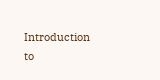Introduction to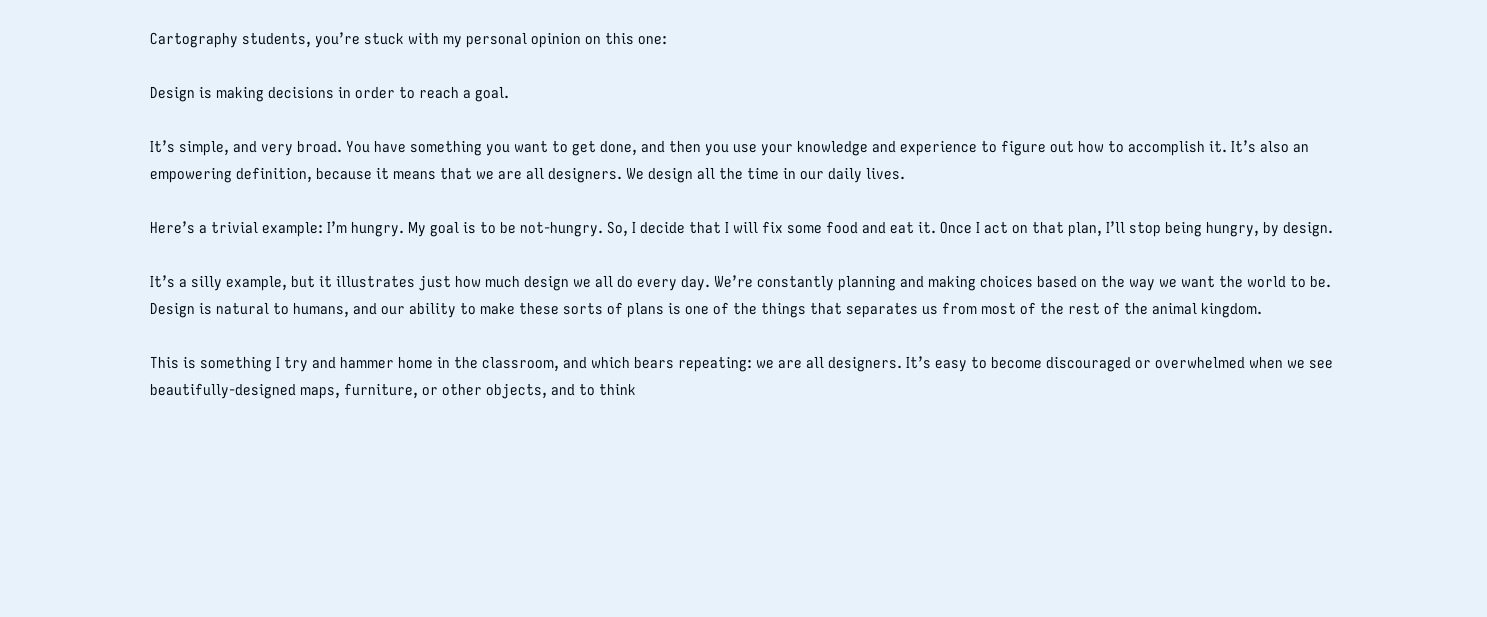Cartography students, you’re stuck with my personal opinion on this one:

Design is making decisions in order to reach a goal.

It’s simple, and very broad. You have something you want to get done, and then you use your knowledge and experience to figure out how to accomplish it. It’s also an empowering definition, because it means that we are all designers. We design all the time in our daily lives.

Here’s a trivial example: I’m hungry. My goal is to be not-hungry. So, I decide that I will fix some food and eat it. Once I act on that plan, I’ll stop being hungry, by design.

It’s a silly example, but it illustrates just how much design we all do every day. We’re constantly planning and making choices based on the way we want the world to be. Design is natural to humans, and our ability to make these sorts of plans is one of the things that separates us from most of the rest of the animal kingdom.

This is something I try and hammer home in the classroom, and which bears repeating: we are all designers. It’s easy to become discouraged or overwhelmed when we see beautifully-designed maps, furniture, or other objects, and to think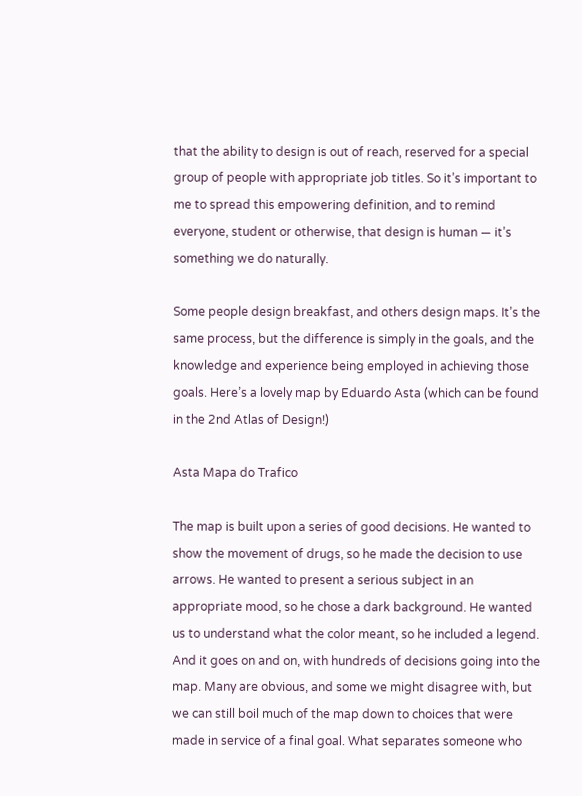that the ability to design is out of reach, reserved for a special group of people with appropriate job titles. So it’s important to me to spread this empowering definition, and to remind everyone, student or otherwise, that design is human — it’s something we do naturally.

Some people design breakfast, and others design maps. It’s the same process, but the difference is simply in the goals, and the knowledge and experience being employed in achieving those goals. Here’s a lovely map by Eduardo Asta (which can be found in the 2nd Atlas of Design!)

Asta Mapa do Trafico

The map is built upon a series of good decisions. He wanted to show the movement of drugs, so he made the decision to use arrows. He wanted to present a serious subject in an appropriate mood, so he chose a dark background. He wanted us to understand what the color meant, so he included a legend. And it goes on and on, with hundreds of decisions going into the map. Many are obvious, and some we might disagree with, but we can still boil much of the map down to choices that were made in service of a final goal. What separates someone who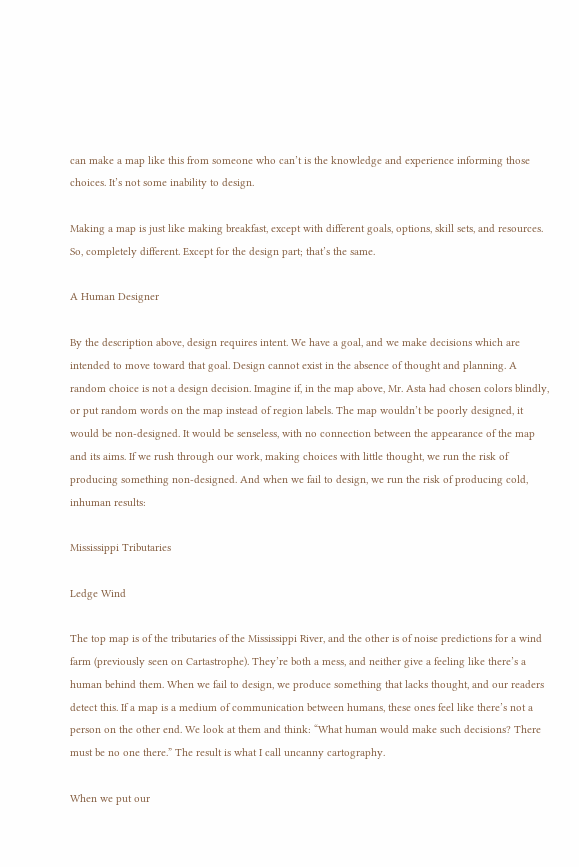can make a map like this from someone who can’t is the knowledge and experience informing those choices. It’s not some inability to design.

Making a map is just like making breakfast, except with different goals, options, skill sets, and resources. So, completely different. Except for the design part; that’s the same.

A Human Designer

By the description above, design requires intent. We have a goal, and we make decisions which are intended to move toward that goal. Design cannot exist in the absence of thought and planning. A random choice is not a design decision. Imagine if, in the map above, Mr. Asta had chosen colors blindly, or put random words on the map instead of region labels. The map wouldn’t be poorly designed, it would be non-designed. It would be senseless, with no connection between the appearance of the map and its aims. If we rush through our work, making choices with little thought, we run the risk of producing something non-designed. And when we fail to design, we run the risk of producing cold, inhuman results:

Mississippi Tributaries

Ledge Wind

The top map is of the tributaries of the Mississippi River, and the other is of noise predictions for a wind farm (previously seen on Cartastrophe). They’re both a mess, and neither give a feeling like there’s a human behind them. When we fail to design, we produce something that lacks thought, and our readers detect this. If a map is a medium of communication between humans, these ones feel like there’s not a person on the other end. We look at them and think: “What human would make such decisions? There must be no one there.” The result is what I call uncanny cartography.

When we put our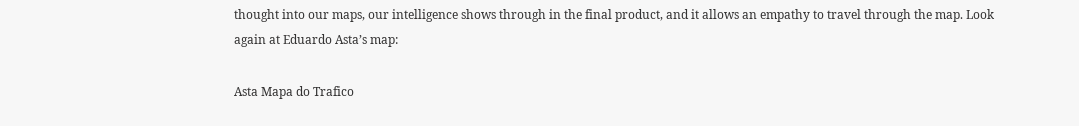thought into our maps, our intelligence shows through in the final product, and it allows an empathy to travel through the map. Look again at Eduardo Asta’s map:

Asta Mapa do Trafico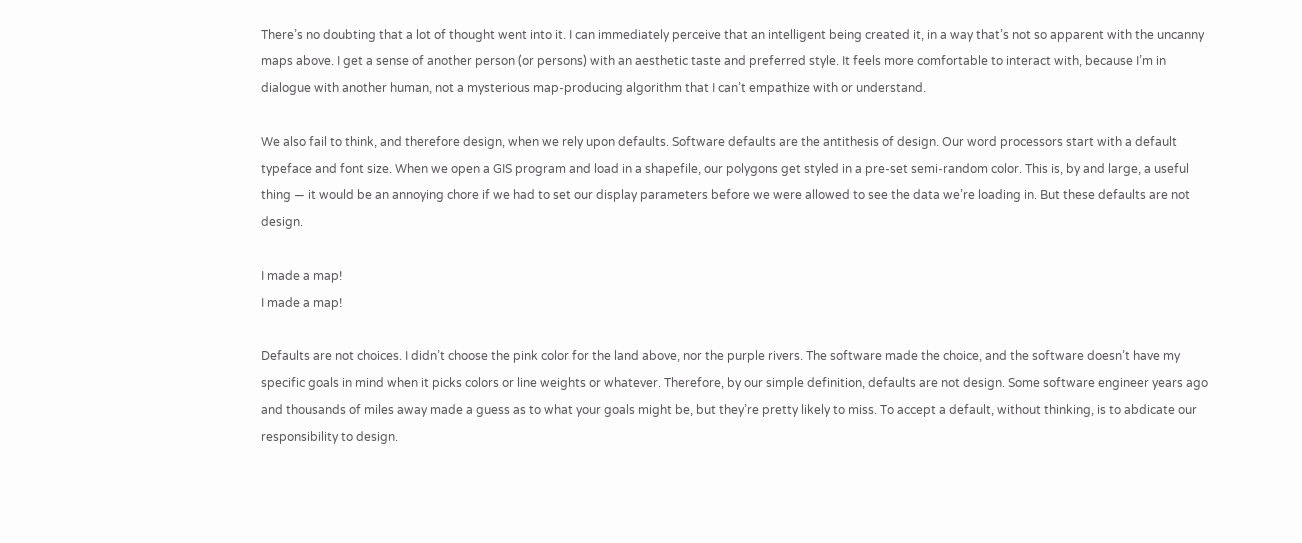There’s no doubting that a lot of thought went into it. I can immediately perceive that an intelligent being created it, in a way that’s not so apparent with the uncanny maps above. I get a sense of another person (or persons) with an aesthetic taste and preferred style. It feels more comfortable to interact with, because I’m in dialogue with another human, not a mysterious map-producing algorithm that I can’t empathize with or understand.

We also fail to think, and therefore design, when we rely upon defaults. Software defaults are the antithesis of design. Our word processors start with a default typeface and font size. When we open a GIS program and load in a shapefile, our polygons get styled in a pre-set semi-random color. This is, by and large, a useful thing — it would be an annoying chore if we had to set our display parameters before we were allowed to see the data we’re loading in. But these defaults are not design.

I made a map!
I made a map!

Defaults are not choices. I didn’t choose the pink color for the land above, nor the purple rivers. The software made the choice, and the software doesn’t have my specific goals in mind when it picks colors or line weights or whatever. Therefore, by our simple definition, defaults are not design. Some software engineer years ago and thousands of miles away made a guess as to what your goals might be, but they’re pretty likely to miss. To accept a default, without thinking, is to abdicate our responsibility to design.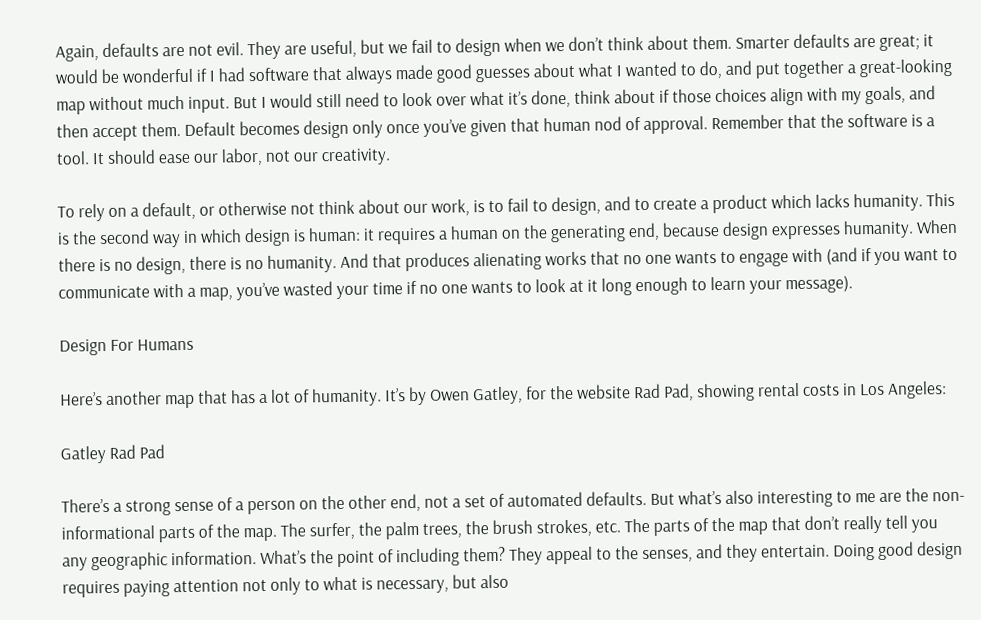Again, defaults are not evil. They are useful, but we fail to design when we don’t think about them. Smarter defaults are great; it would be wonderful if I had software that always made good guesses about what I wanted to do, and put together a great-looking map without much input. But I would still need to look over what it’s done, think about if those choices align with my goals, and then accept them. Default becomes design only once you’ve given that human nod of approval. Remember that the software is a tool. It should ease our labor, not our creativity.

To rely on a default, or otherwise not think about our work, is to fail to design, and to create a product which lacks humanity. This is the second way in which design is human: it requires a human on the generating end, because design expresses humanity. When there is no design, there is no humanity. And that produces alienating works that no one wants to engage with (and if you want to communicate with a map, you’ve wasted your time if no one wants to look at it long enough to learn your message).

Design For Humans

Here’s another map that has a lot of humanity. It’s by Owen Gatley, for the website Rad Pad, showing rental costs in Los Angeles:

Gatley Rad Pad

There’s a strong sense of a person on the other end, not a set of automated defaults. But what’s also interesting to me are the non-informational parts of the map. The surfer, the palm trees, the brush strokes, etc. The parts of the map that don’t really tell you any geographic information. What’s the point of including them? They appeal to the senses, and they entertain. Doing good design requires paying attention not only to what is necessary, but also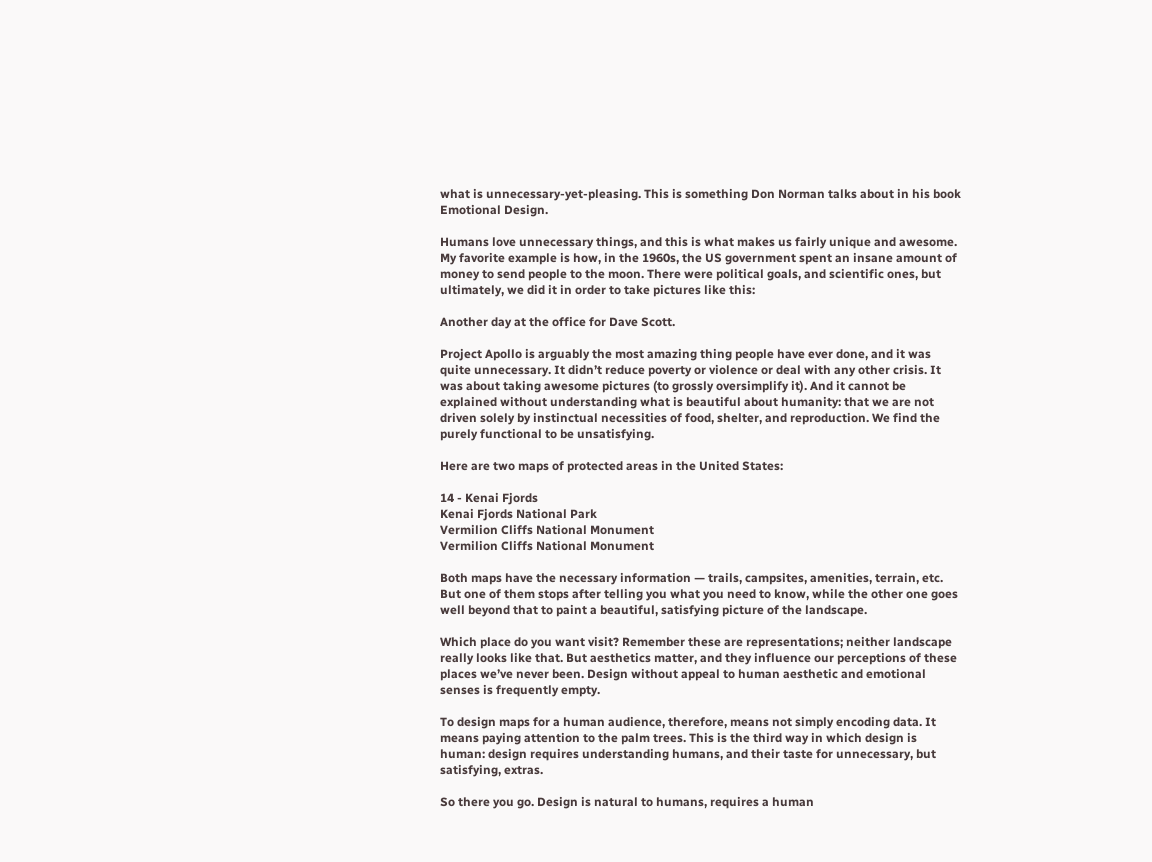what is unnecessary-yet-pleasing. This is something Don Norman talks about in his book Emotional Design.

Humans love unnecessary things, and this is what makes us fairly unique and awesome. My favorite example is how, in the 1960s, the US government spent an insane amount of money to send people to the moon. There were political goals, and scientific ones, but ultimately, we did it in order to take pictures like this:

Another day at the office for Dave Scott.

Project Apollo is arguably the most amazing thing people have ever done, and it was quite unnecessary. It didn’t reduce poverty or violence or deal with any other crisis. It was about taking awesome pictures (to grossly oversimplify it). And it cannot be explained without understanding what is beautiful about humanity: that we are not driven solely by instinctual necessities of food, shelter, and reproduction. We find the purely functional to be unsatisfying.

Here are two maps of protected areas in the United States:

14 - Kenai Fjords
Kenai Fjords National Park
Vermilion Cliffs National Monument
Vermilion Cliffs National Monument

Both maps have the necessary information — trails, campsites, amenities, terrain, etc. But one of them stops after telling you what you need to know, while the other one goes well beyond that to paint a beautiful, satisfying picture of the landscape.

Which place do you want visit? Remember these are representations; neither landscape really looks like that. But aesthetics matter, and they influence our perceptions of these places we’ve never been. Design without appeal to human aesthetic and emotional senses is frequently empty.

To design maps for a human audience, therefore, means not simply encoding data. It means paying attention to the palm trees. This is the third way in which design is human: design requires understanding humans, and their taste for unnecessary, but satisfying, extras.

So there you go. Design is natural to humans, requires a human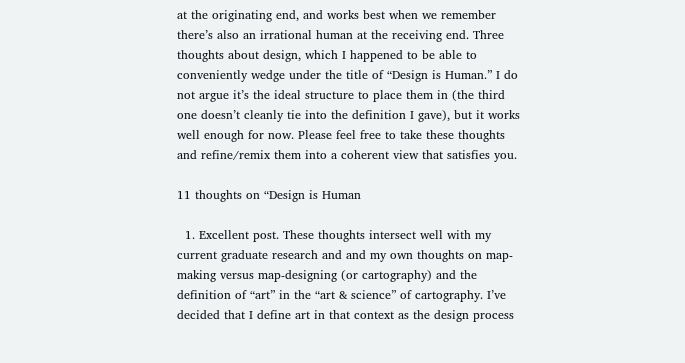at the originating end, and works best when we remember there’s also an irrational human at the receiving end. Three thoughts about design, which I happened to be able to conveniently wedge under the title of “Design is Human.” I do not argue it’s the ideal structure to place them in (the third one doesn’t cleanly tie into the definition I gave), but it works well enough for now. Please feel free to take these thoughts and refine/remix them into a coherent view that satisfies you.

11 thoughts on “Design is Human

  1. Excellent post. These thoughts intersect well with my current graduate research and and my own thoughts on map-making versus map-designing (or cartography) and the definition of “art” in the “art & science” of cartography. I’ve decided that I define art in that context as the design process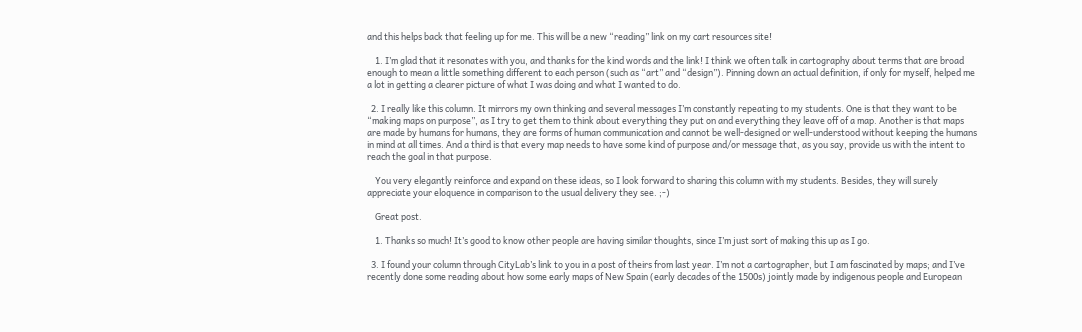and this helps back that feeling up for me. This will be a new “reading” link on my cart resources site!

    1. I’m glad that it resonates with you, and thanks for the kind words and the link! I think we often talk in cartography about terms that are broad enough to mean a little something different to each person (such as “art” and “design”). Pinning down an actual definition, if only for myself, helped me a lot in getting a clearer picture of what I was doing and what I wanted to do.

  2. I really like this column. It mirrors my own thinking and several messages I’m constantly repeating to my students. One is that they want to be “making maps on purpose”, as I try to get them to think about everything they put on and everything they leave off of a map. Another is that maps are made by humans for humans, they are forms of human communication and cannot be well-designed or well-understood without keeping the humans in mind at all times. And a third is that every map needs to have some kind of purpose and/or message that, as you say, provide us with the intent to reach the goal in that purpose.

    You very elegantly reinforce and expand on these ideas, so I look forward to sharing this column with my students. Besides, they will surely appreciate your eloquence in comparison to the usual delivery they see. ;-)

    Great post.

    1. Thanks so much! It’s good to know other people are having similar thoughts, since I’m just sort of making this up as I go.

  3. I found your column through CityLab’s link to you in a post of theirs from last year. I’m not a cartographer, but I am fascinated by maps; and I’ve recently done some reading about how some early maps of New Spain (early decades of the 1500s) jointly made by indigenous people and European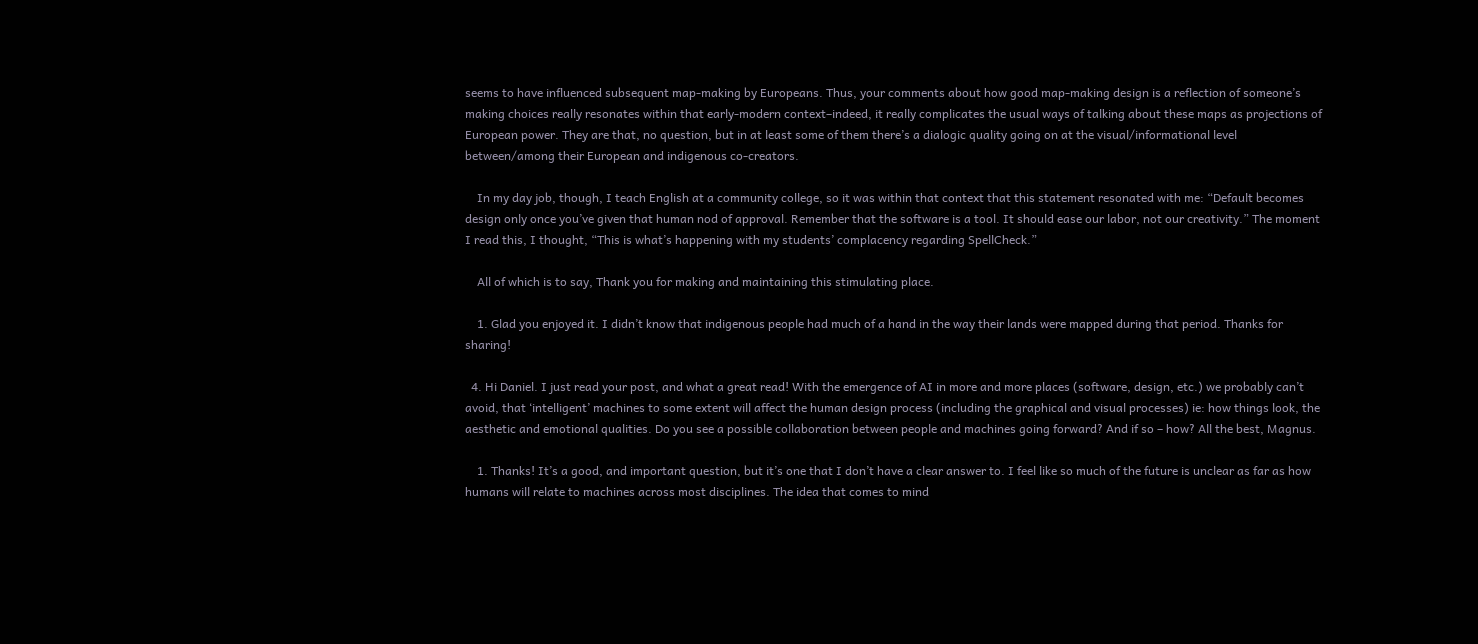seems to have influenced subsequent map-making by Europeans. Thus, your comments about how good map-making design is a reflection of someone’s making choices really resonates within that early-modern context–indeed, it really complicates the usual ways of talking about these maps as projections of European power. They are that, no question, but in at least some of them there’s a dialogic quality going on at the visual/informational level between/among their European and indigenous co-creators.

    In my day job, though, I teach English at a community college, so it was within that context that this statement resonated with me: “Default becomes design only once you’ve given that human nod of approval. Remember that the software is a tool. It should ease our labor, not our creativity.” The moment I read this, I thought, “This is what’s happening with my students’ complacency regarding SpellCheck.”

    All of which is to say, Thank you for making and maintaining this stimulating place.

    1. Glad you enjoyed it. I didn’t know that indigenous people had much of a hand in the way their lands were mapped during that period. Thanks for sharing!

  4. Hi Daniel. I just read your post, and what a great read! With the emergence of AI in more and more places (software, design, etc.) we probably can’t avoid, that ‘intelligent’ machines to some extent will affect the human design process (including the graphical and visual processes) ie: how things look, the aesthetic and emotional qualities. Do you see a possible collaboration between people and machines going forward? And if so – how? All the best, Magnus.

    1. Thanks! It’s a good, and important question, but it’s one that I don’t have a clear answer to. I feel like so much of the future is unclear as far as how humans will relate to machines across most disciplines. The idea that comes to mind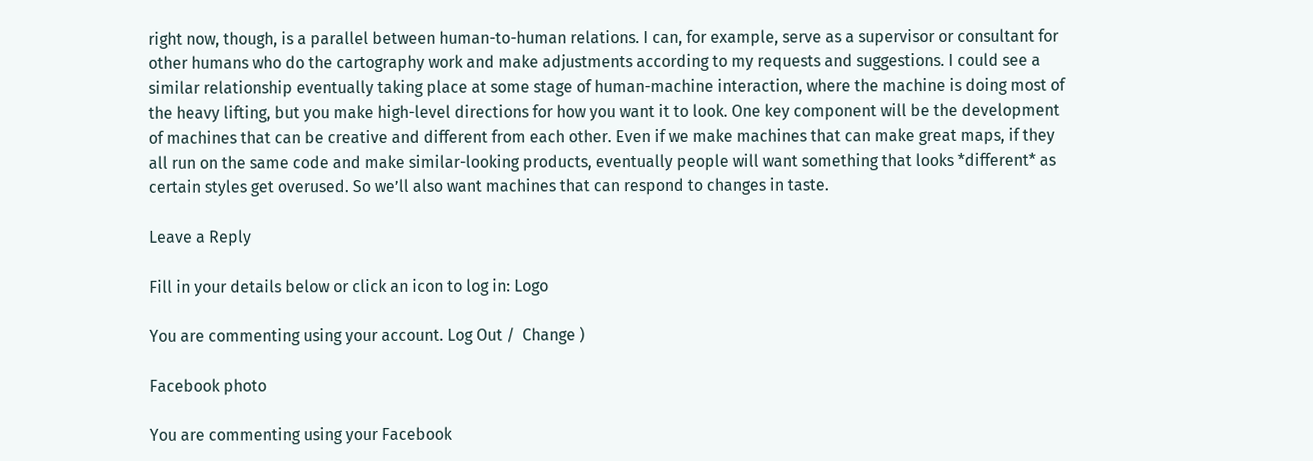right now, though, is a parallel between human-to-human relations. I can, for example, serve as a supervisor or consultant for other humans who do the cartography work and make adjustments according to my requests and suggestions. I could see a similar relationship eventually taking place at some stage of human-machine interaction, where the machine is doing most of the heavy lifting, but you make high-level directions for how you want it to look. One key component will be the development of machines that can be creative and different from each other. Even if we make machines that can make great maps, if they all run on the same code and make similar-looking products, eventually people will want something that looks *different* as certain styles get overused. So we’ll also want machines that can respond to changes in taste.

Leave a Reply

Fill in your details below or click an icon to log in: Logo

You are commenting using your account. Log Out /  Change )

Facebook photo

You are commenting using your Facebook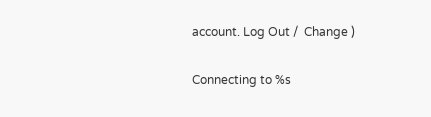account. Log Out /  Change )

Connecting to %s